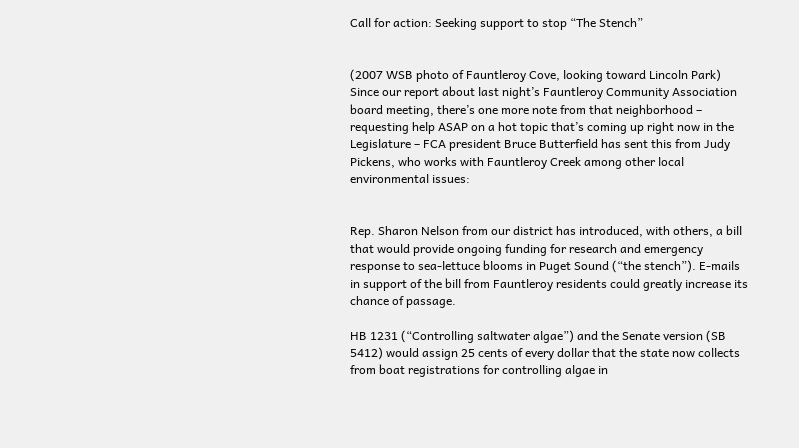Call for action: Seeking support to stop “The Stench”


(2007 WSB photo of Fauntleroy Cove, looking toward Lincoln Park)
Since our report about last night’s Fauntleroy Community Association board meeting, there’s one more note from that neighborhood – requesting help ASAP on a hot topic that’s coming up right now in the Legislature – FCA president Bruce Butterfield has sent this from Judy Pickens, who works with Fauntleroy Creek among other local environmental issues:


Rep. Sharon Nelson from our district has introduced, with others, a bill that would provide ongoing funding for research and emergency response to sea-lettuce blooms in Puget Sound (“the stench”). E-mails in support of the bill from Fauntleroy residents could greatly increase its chance of passage.

HB 1231 (“Controlling saltwater algae”) and the Senate version (SB 5412) would assign 25 cents of every dollar that the state now collects from boat registrations for controlling algae in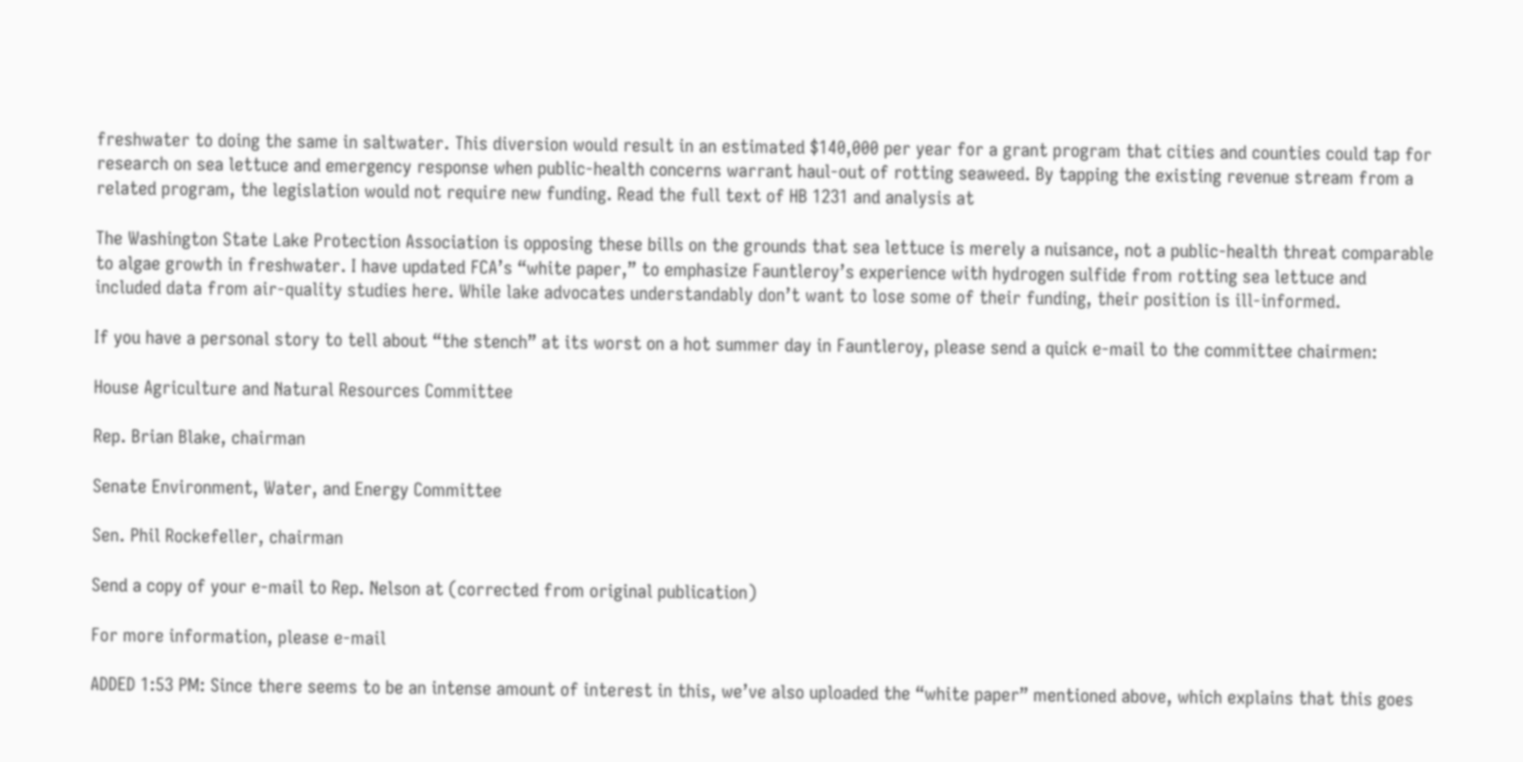freshwater to doing the same in saltwater. This diversion would result in an estimated $140,000 per year for a grant program that cities and counties could tap for research on sea lettuce and emergency response when public-health concerns warrant haul-out of rotting seaweed. By tapping the existing revenue stream from a related program, the legislation would not require new funding. Read the full text of HB 1231 and analysis at

The Washington State Lake Protection Association is opposing these bills on the grounds that sea lettuce is merely a nuisance, not a public-health threat comparable to algae growth in freshwater. I have updated FCA’s “white paper,” to emphasize Fauntleroy’s experience with hydrogen sulfide from rotting sea lettuce and included data from air-quality studies here. While lake advocates understandably don’t want to lose some of their funding, their position is ill-informed.

If you have a personal story to tell about “the stench” at its worst on a hot summer day in Fauntleroy, please send a quick e-mail to the committee chairmen:

House Agriculture and Natural Resources Committee

Rep. Brian Blake, chairman

Senate Environment, Water, and Energy Committee

Sen. Phil Rockefeller, chairman

Send a copy of your e-mail to Rep. Nelson at (corrected from original publication)

For more information, please e-mail

ADDED 1:53 PM: Since there seems to be an intense amount of interest in this, we’ve also uploaded the “white paper” mentioned above, which explains that this goes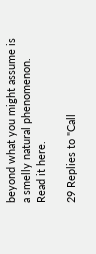beyond what you might assume is a smelly natural phenomenon. Read it here.

29 Replies to "Call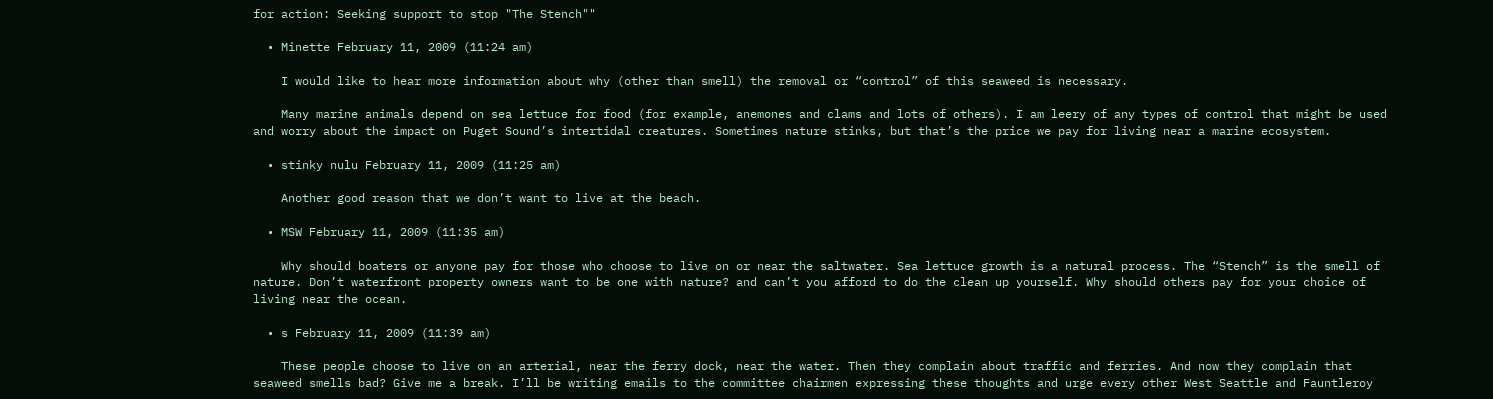for action: Seeking support to stop "The Stench""

  • Minette February 11, 2009 (11:24 am)

    I would like to hear more information about why (other than smell) the removal or “control” of this seaweed is necessary.

    Many marine animals depend on sea lettuce for food (for example, anemones and clams and lots of others). I am leery of any types of control that might be used and worry about the impact on Puget Sound’s intertidal creatures. Sometimes nature stinks, but that’s the price we pay for living near a marine ecosystem.

  • stinky nulu February 11, 2009 (11:25 am)

    Another good reason that we don’t want to live at the beach.

  • MSW February 11, 2009 (11:35 am)

    Why should boaters or anyone pay for those who choose to live on or near the saltwater. Sea lettuce growth is a natural process. The “Stench” is the smell of nature. Don’t waterfront property owners want to be one with nature? and can’t you afford to do the clean up yourself. Why should others pay for your choice of living near the ocean.

  • s February 11, 2009 (11:39 am)

    These people choose to live on an arterial, near the ferry dock, near the water. Then they complain about traffic and ferries. And now they complain that seaweed smells bad? Give me a break. I’ll be writing emails to the committee chairmen expressing these thoughts and urge every other West Seattle and Fauntleroy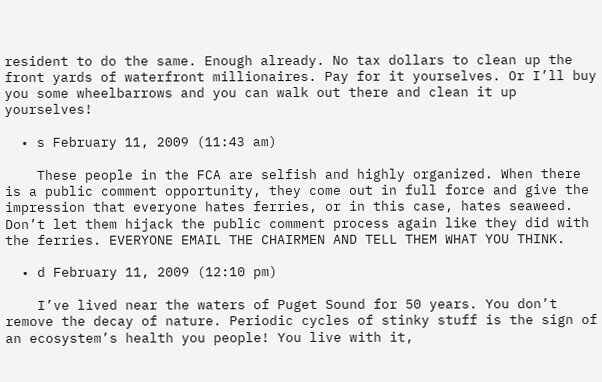resident to do the same. Enough already. No tax dollars to clean up the front yards of waterfront millionaires. Pay for it yourselves. Or I’ll buy you some wheelbarrows and you can walk out there and clean it up yourselves!

  • s February 11, 2009 (11:43 am)

    These people in the FCA are selfish and highly organized. When there is a public comment opportunity, they come out in full force and give the impression that everyone hates ferries, or in this case, hates seaweed. Don’t let them hijack the public comment process again like they did with the ferries. EVERYONE EMAIL THE CHAIRMEN AND TELL THEM WHAT YOU THINK.

  • d February 11, 2009 (12:10 pm)

    I’ve lived near the waters of Puget Sound for 50 years. You don’t remove the decay of nature. Periodic cycles of stinky stuff is the sign of an ecosystem’s health you people! You live with it,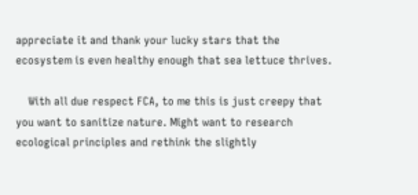appreciate it and thank your lucky stars that the ecosystem is even healthy enough that sea lettuce thrives.

    With all due respect FCA, to me this is just creepy that you want to sanitize nature. Might want to research ecological principles and rethink the slightly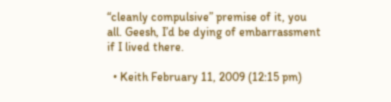“cleanly compulsive” premise of it, you all. Geesh, I’d be dying of embarrassment if I lived there.

  • Keith February 11, 2009 (12:15 pm)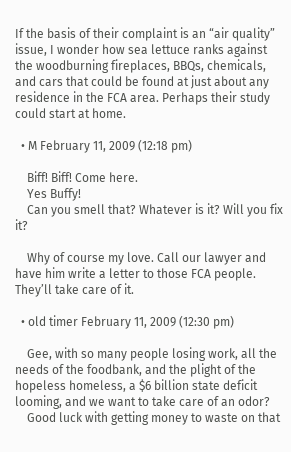If the basis of their complaint is an “air quality” issue, I wonder how sea lettuce ranks against the woodburning fireplaces, BBQs, chemicals, and cars that could be found at just about any residence in the FCA area. Perhaps their study could start at home.

  • M February 11, 2009 (12:18 pm)

    Biff! Biff! Come here.
    Yes Buffy!
    Can you smell that? Whatever is it? Will you fix it?

    Why of course my love. Call our lawyer and have him write a letter to those FCA people. They’ll take care of it.

  • old timer February 11, 2009 (12:30 pm)

    Gee, with so many people losing work, all the needs of the foodbank, and the plight of the hopeless homeless, a $6 billion state deficit looming, and we want to take care of an odor?
    Good luck with getting money to waste on that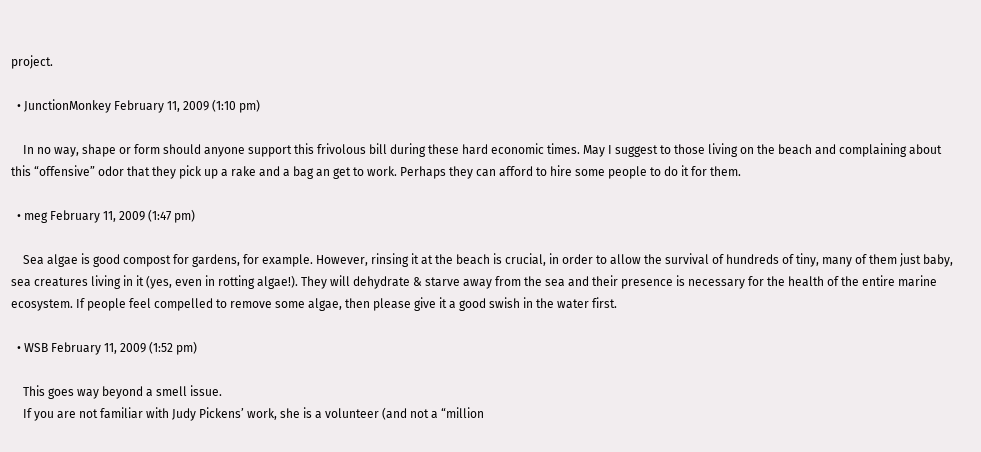project.

  • JunctionMonkey February 11, 2009 (1:10 pm)

    In no way, shape or form should anyone support this frivolous bill during these hard economic times. May I suggest to those living on the beach and complaining about this “offensive” odor that they pick up a rake and a bag an get to work. Perhaps they can afford to hire some people to do it for them.

  • meg February 11, 2009 (1:47 pm)

    Sea algae is good compost for gardens, for example. However, rinsing it at the beach is crucial, in order to allow the survival of hundreds of tiny, many of them just baby, sea creatures living in it (yes, even in rotting algae!). They will dehydrate & starve away from the sea and their presence is necessary for the health of the entire marine ecosystem. If people feel compelled to remove some algae, then please give it a good swish in the water first.

  • WSB February 11, 2009 (1:52 pm)

    This goes way beyond a smell issue.
    If you are not familiar with Judy Pickens’ work, she is a volunteer (and not a “million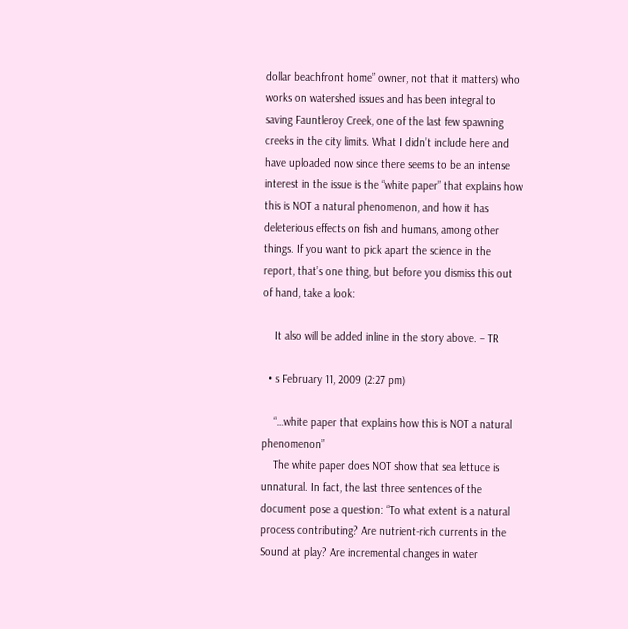dollar beachfront home” owner, not that it matters) who works on watershed issues and has been integral to saving Fauntleroy Creek, one of the last few spawning creeks in the city limits. What I didn’t include here and have uploaded now since there seems to be an intense interest in the issue is the “white paper” that explains how this is NOT a natural phenomenon, and how it has deleterious effects on fish and humans, among other things. If you want to pick apart the science in the report, that’s one thing, but before you dismiss this out of hand, take a look:

    It also will be added inline in the story above. – TR

  • s February 11, 2009 (2:27 pm)

    “…white paper that explains how this is NOT a natural phenomenon”
    The white paper does NOT show that sea lettuce is unnatural. In fact, the last three sentences of the document pose a question: “To what extent is a natural process contributing? Are nutrient-rich currents in the Sound at play? Are incremental changes in water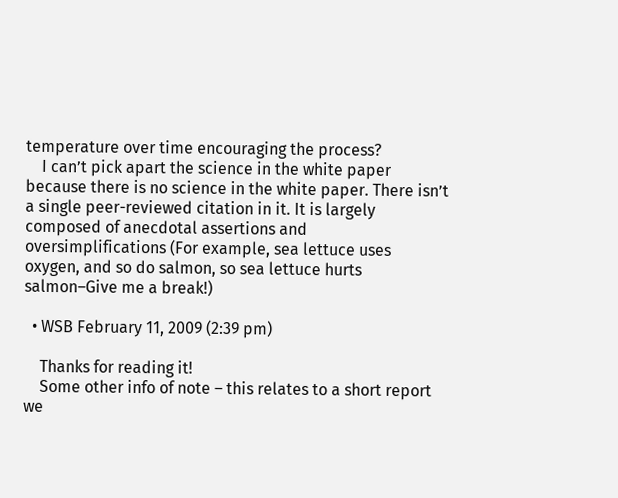temperature over time encouraging the process?
    I can’t pick apart the science in the white paper because there is no science in the white paper. There isn’t a single peer-reviewed citation in it. It is largely composed of anecdotal assertions and oversimplifications (For example, sea lettuce uses oxygen, and so do salmon, so sea lettuce hurts salmon–Give me a break!)

  • WSB February 11, 2009 (2:39 pm)

    Thanks for reading it!
    Some other info of note – this relates to a short report we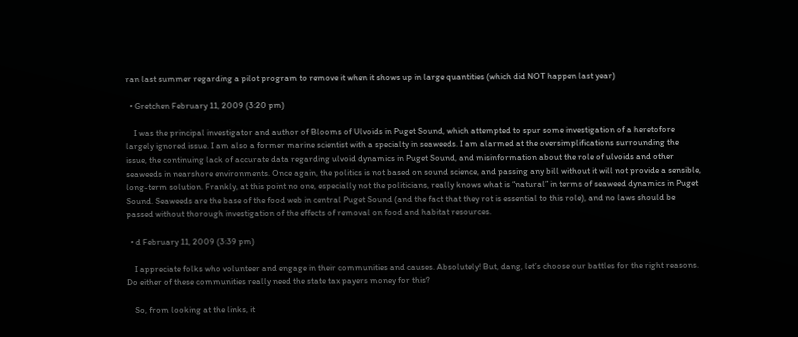ran last summer regarding a pilot program to remove it when it shows up in large quantities (which did NOT happen last year)

  • Gretchen February 11, 2009 (3:20 pm)

    I was the principal investigator and author of Blooms of Ulvoids in Puget Sound, which attempted to spur some investigation of a heretofore largely ignored issue. I am also a former marine scientist with a specialty in seaweeds. I am alarmed at the oversimplifications surrounding the issue, the continuing lack of accurate data regarding ulvoid dynamics in Puget Sound, and misinformation about the role of ulvoids and other seaweeds in nearshore environments. Once again, the politics is not based on sound science, and passing any bill without it will not provide a sensible, long-term solution. Frankly, at this point no one, especially not the politicians, really knows what is “natural” in terms of seaweed dynamics in Puget Sound. Seaweeds are the base of the food web in central Puget Sound (and the fact that they rot is essential to this role), and no laws should be passed without thorough investigation of the effects of removal on food and habitat resources.

  • d February 11, 2009 (3:39 pm)

    I appreciate folks who volunteer and engage in their communities and causes. Absolutely! But, dang, let’s choose our battles for the right reasons. Do either of these communities really need the state tax payers money for this?

    So, from looking at the links, it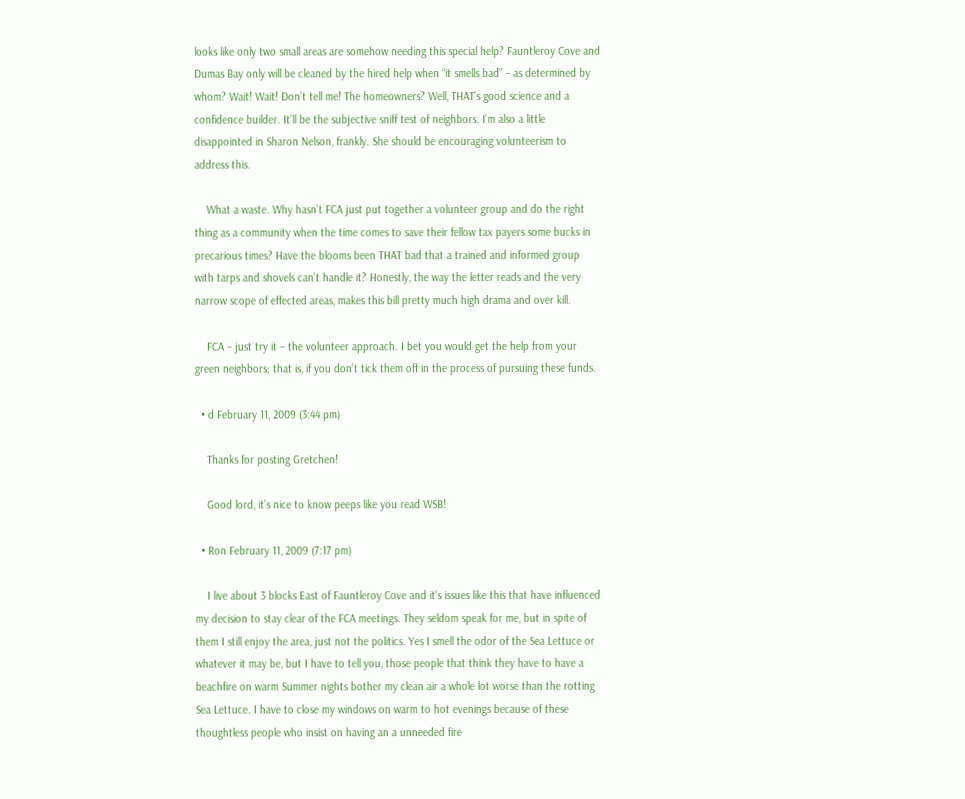looks like only two small areas are somehow needing this special help? Fauntleroy Cove and Dumas Bay only will be cleaned by the hired help when “it smells bad” – as determined by whom? Wait! Wait! Don’t tell me! The homeowners? Well, THAT’s good science and a confidence builder. It’ll be the subjective sniff test of neighbors. I’m also a little disappointed in Sharon Nelson, frankly. She should be encouraging volunteerism to address this.

    What a waste. Why hasn’t FCA just put together a volunteer group and do the right thing as a community when the time comes to save their fellow tax payers some bucks in precarious times? Have the blooms been THAT bad that a trained and informed group with tarps and shovels can’t handle it? Honestly, the way the letter reads and the very narrow scope of effected areas, makes this bill pretty much high drama and over kill.

    FCA – just try it – the volunteer approach. I bet you would get the help from your green neighbors; that is, if you don’t tick them off in the process of pursuing these funds.

  • d February 11, 2009 (3:44 pm)

    Thanks for posting Gretchen!

    Good lord, it’s nice to know peeps like you read WSB!

  • Ron February 11, 2009 (7:17 pm)

    I live about 3 blocks East of Fauntleroy Cove and it’s issues like this that have influenced my decision to stay clear of the FCA meetings. They seldom speak for me, but in spite of them I still enjoy the area, just not the politics. Yes I smell the odor of the Sea Lettuce or whatever it may be, but I have to tell you, those people that think they have to have a beachfire on warm Summer nights bother my clean air a whole lot worse than the rotting Sea Lettuce. I have to close my windows on warm to hot evenings because of these thoughtless people who insist on having an a unneeded fire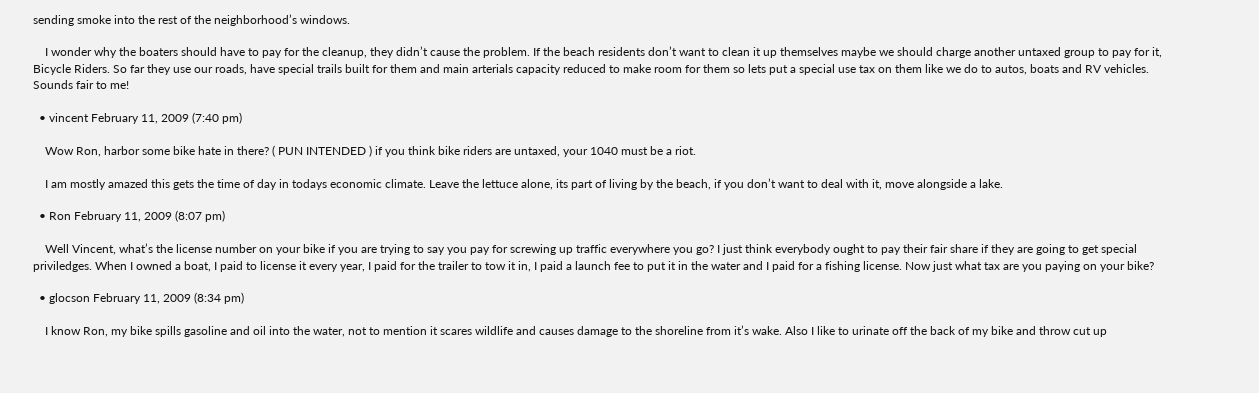sending smoke into the rest of the neighborhood’s windows.

    I wonder why the boaters should have to pay for the cleanup, they didn’t cause the problem. If the beach residents don’t want to clean it up themselves maybe we should charge another untaxed group to pay for it, Bicycle Riders. So far they use our roads, have special trails built for them and main arterials capacity reduced to make room for them so lets put a special use tax on them like we do to autos, boats and RV vehicles. Sounds fair to me!

  • vincent February 11, 2009 (7:40 pm)

    Wow Ron, harbor some bike hate in there? ( PUN INTENDED ) if you think bike riders are untaxed, your 1040 must be a riot.

    I am mostly amazed this gets the time of day in todays economic climate. Leave the lettuce alone, its part of living by the beach, if you don’t want to deal with it, move alongside a lake.

  • Ron February 11, 2009 (8:07 pm)

    Well Vincent, what’s the license number on your bike if you are trying to say you pay for screwing up traffic everywhere you go? I just think everybody ought to pay their fair share if they are going to get special priviledges. When I owned a boat, I paid to license it every year, I paid for the trailer to tow it in, I paid a launch fee to put it in the water and I paid for a fishing license. Now just what tax are you paying on your bike?

  • glocson February 11, 2009 (8:34 pm)

    I know Ron, my bike spills gasoline and oil into the water, not to mention it scares wildlife and causes damage to the shoreline from it’s wake. Also I like to urinate off the back of my bike and throw cut up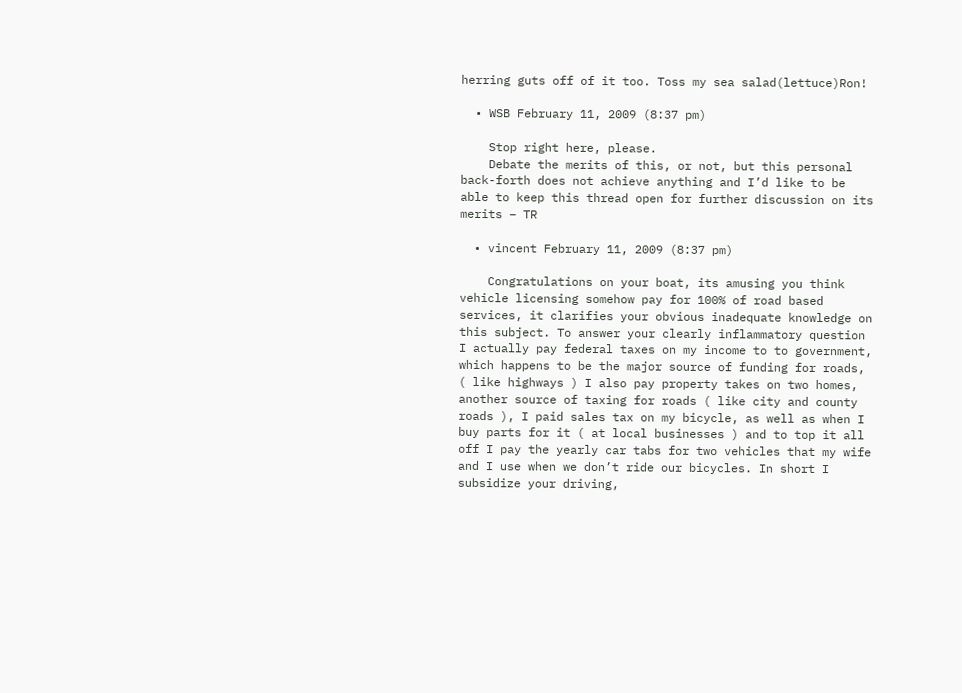herring guts off of it too. Toss my sea salad(lettuce)Ron!

  • WSB February 11, 2009 (8:37 pm)

    Stop right here, please.
    Debate the merits of this, or not, but this personal back-forth does not achieve anything and I’d like to be able to keep this thread open for further discussion on its merits – TR

  • vincent February 11, 2009 (8:37 pm)

    Congratulations on your boat, its amusing you think vehicle licensing somehow pay for 100% of road based services, it clarifies your obvious inadequate knowledge on this subject. To answer your clearly inflammatory question I actually pay federal taxes on my income to to government, which happens to be the major source of funding for roads, ( like highways ) I also pay property takes on two homes, another source of taxing for roads ( like city and county roads ), I paid sales tax on my bicycle, as well as when I buy parts for it ( at local businesses ) and to top it all off I pay the yearly car tabs for two vehicles that my wife and I use when we don’t ride our bicycles. In short I subsidize your driving,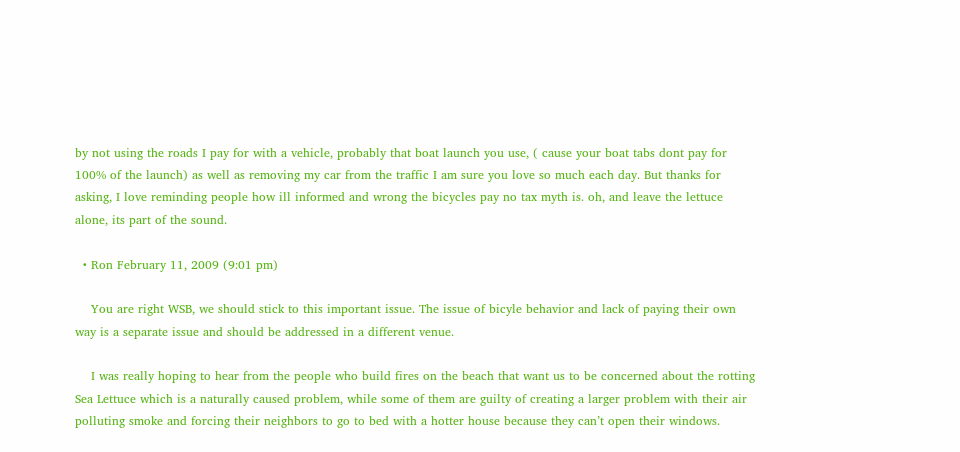by not using the roads I pay for with a vehicle, probably that boat launch you use, ( cause your boat tabs dont pay for 100% of the launch) as well as removing my car from the traffic I am sure you love so much each day. But thanks for asking, I love reminding people how ill informed and wrong the bicycles pay no tax myth is. oh, and leave the lettuce alone, its part of the sound.

  • Ron February 11, 2009 (9:01 pm)

    You are right WSB, we should stick to this important issue. The issue of bicyle behavior and lack of paying their own way is a separate issue and should be addressed in a different venue.

    I was really hoping to hear from the people who build fires on the beach that want us to be concerned about the rotting Sea Lettuce which is a naturally caused problem, while some of them are guilty of creating a larger problem with their air polluting smoke and forcing their neighbors to go to bed with a hotter house because they can’t open their windows.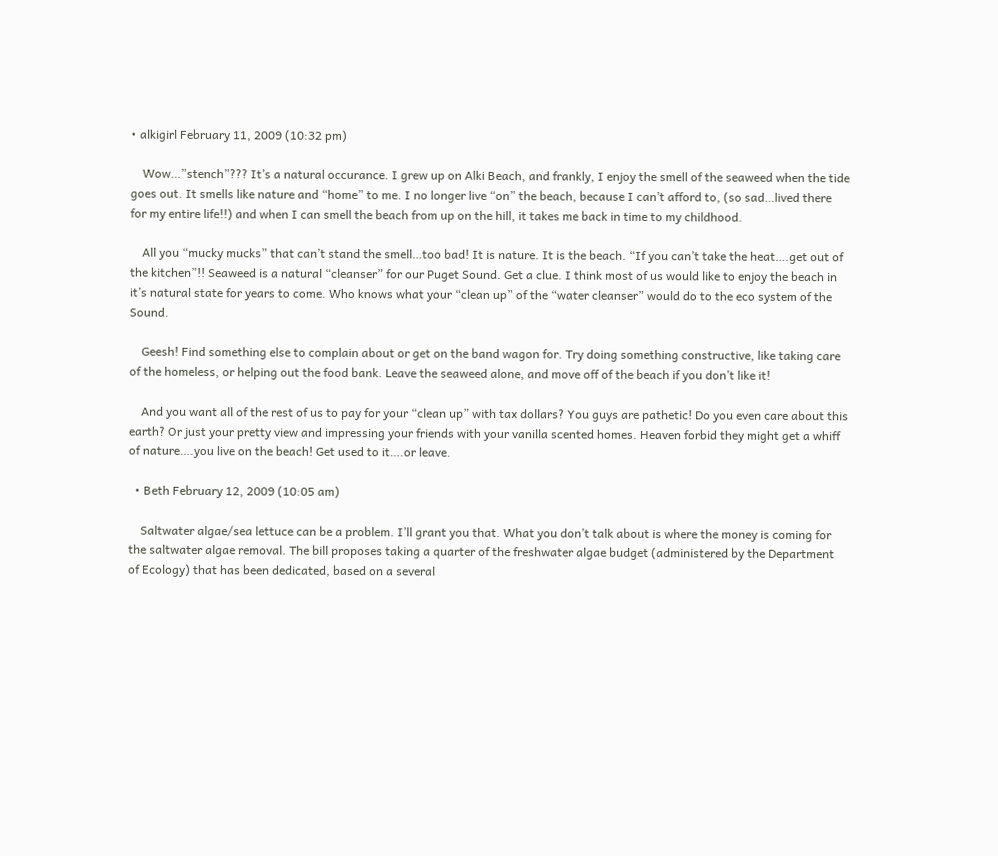• alkigirl February 11, 2009 (10:32 pm)

    Wow…”stench”??? It’s a natural occurance. I grew up on Alki Beach, and frankly, I enjoy the smell of the seaweed when the tide goes out. It smells like nature and “home” to me. I no longer live “on” the beach, because I can’t afford to, (so sad…lived there for my entire life!!) and when I can smell the beach from up on the hill, it takes me back in time to my childhood.

    All you “mucky mucks” that can’t stand the smell…too bad! It is nature. It is the beach. “If you can’t take the heat….get out of the kitchen”!! Seaweed is a natural “cleanser” for our Puget Sound. Get a clue. I think most of us would like to enjoy the beach in it’s natural state for years to come. Who knows what your “clean up” of the “water cleanser” would do to the eco system of the Sound.

    Geesh! Find something else to complain about or get on the band wagon for. Try doing something constructive, like taking care of the homeless, or helping out the food bank. Leave the seaweed alone, and move off of the beach if you don’t like it!

    And you want all of the rest of us to pay for your “clean up” with tax dollars? You guys are pathetic! Do you even care about this earth? Or just your pretty view and impressing your friends with your vanilla scented homes. Heaven forbid they might get a whiff of nature….you live on the beach! Get used to it….or leave.

  • Beth February 12, 2009 (10:05 am)

    Saltwater algae/sea lettuce can be a problem. I’ll grant you that. What you don’t talk about is where the money is coming for the saltwater algae removal. The bill proposes taking a quarter of the freshwater algae budget (administered by the Department of Ecology) that has been dedicated, based on a several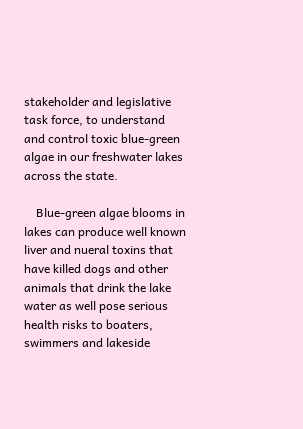stakeholder and legislative task force, to understand and control toxic blue-green algae in our freshwater lakes across the state.

    Blue-green algae blooms in lakes can produce well known liver and nueral toxins that have killed dogs and other animals that drink the lake water as well pose serious health risks to boaters, swimmers and lakeside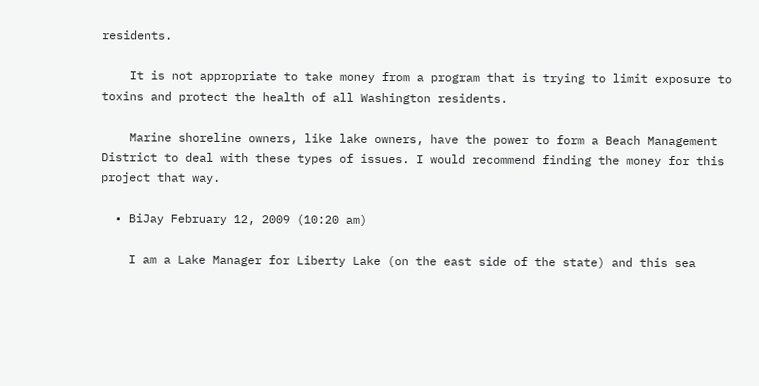residents.

    It is not appropriate to take money from a program that is trying to limit exposure to toxins and protect the health of all Washington residents.

    Marine shoreline owners, like lake owners, have the power to form a Beach Management District to deal with these types of issues. I would recommend finding the money for this project that way.

  • BiJay February 12, 2009 (10:20 am)

    I am a Lake Manager for Liberty Lake (on the east side of the state) and this sea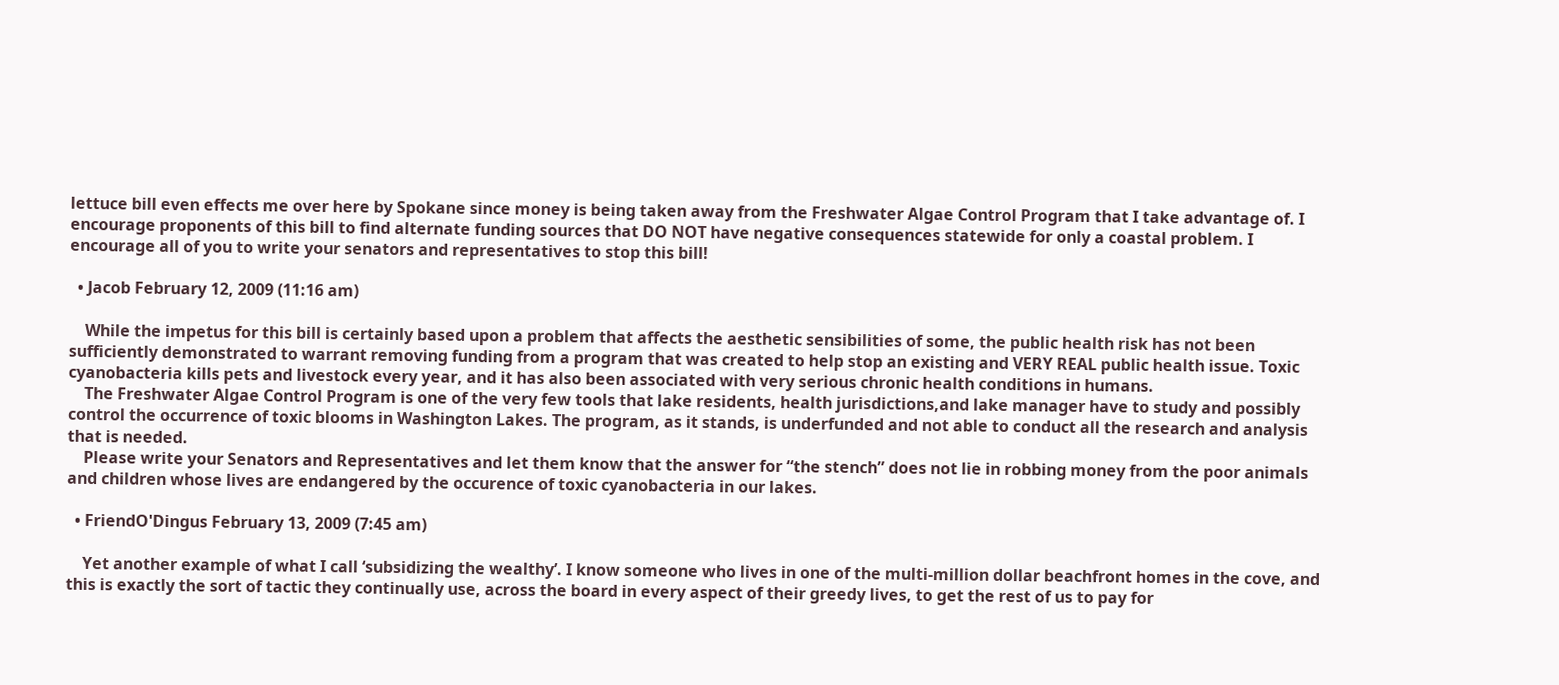lettuce bill even effects me over here by Spokane since money is being taken away from the Freshwater Algae Control Program that I take advantage of. I encourage proponents of this bill to find alternate funding sources that DO NOT have negative consequences statewide for only a coastal problem. I encourage all of you to write your senators and representatives to stop this bill!

  • Jacob February 12, 2009 (11:16 am)

    While the impetus for this bill is certainly based upon a problem that affects the aesthetic sensibilities of some, the public health risk has not been sufficiently demonstrated to warrant removing funding from a program that was created to help stop an existing and VERY REAL public health issue. Toxic cyanobacteria kills pets and livestock every year, and it has also been associated with very serious chronic health conditions in humans.
    The Freshwater Algae Control Program is one of the very few tools that lake residents, health jurisdictions,and lake manager have to study and possibly control the occurrence of toxic blooms in Washington Lakes. The program, as it stands, is underfunded and not able to conduct all the research and analysis that is needed.
    Please write your Senators and Representatives and let them know that the answer for “the stench” does not lie in robbing money from the poor animals and children whose lives are endangered by the occurence of toxic cyanobacteria in our lakes.

  • FriendO'Dingus February 13, 2009 (7:45 am)

    Yet another example of what I call ‘subsidizing the wealthy’. I know someone who lives in one of the multi-million dollar beachfront homes in the cove, and this is exactly the sort of tactic they continually use, across the board in every aspect of their greedy lives, to get the rest of us to pay for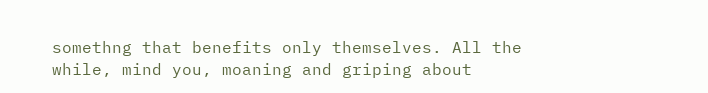somethng that benefits only themselves. All the while, mind you, moaning and griping about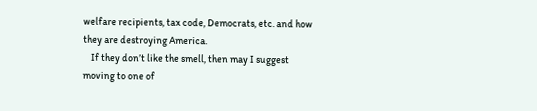welfare recipients, tax code, Democrats, etc. and how they are destroying America.
    If they don’t like the smell, then may I suggest moving to one of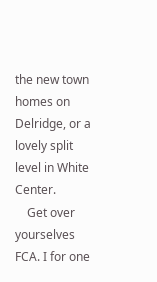the new town homes on Delridge, or a lovely split level in White Center.
    Get over yourselves FCA. I for one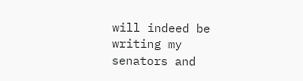will indeed be writing my senators and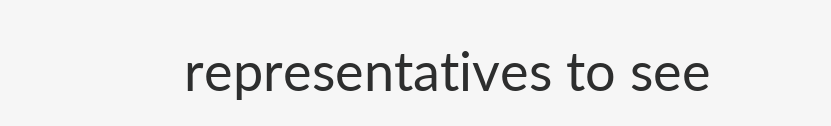representatives to see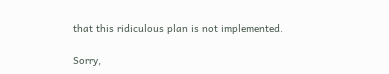that this ridiculous plan is not implemented.

Sorry,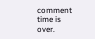comment time is over.